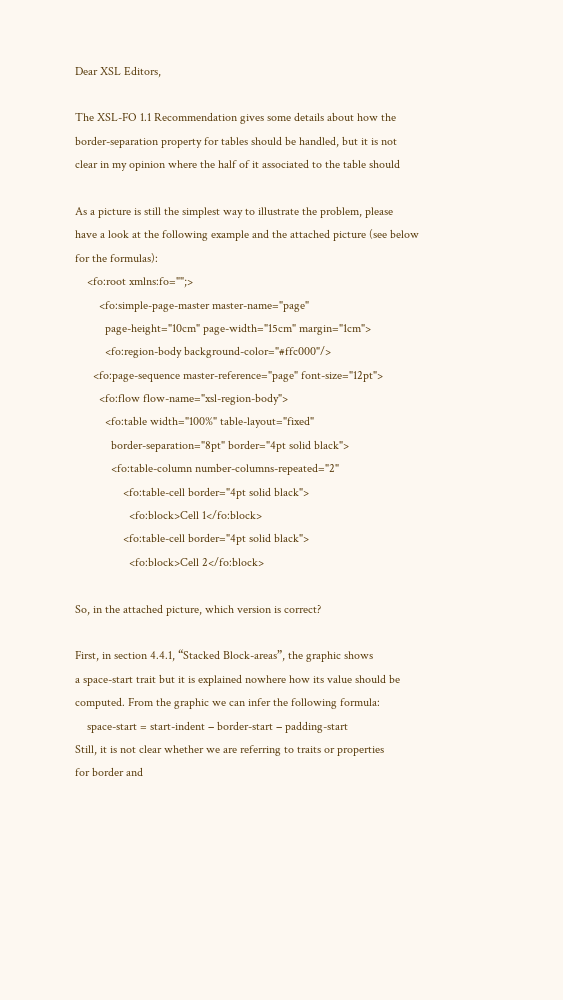Dear XSL Editors,

The XSL-FO 1.1 Recommendation gives some details about how the
border-separation property for tables should be handled, but it is not
clear in my opinion where the half of it associated to the table should

As a picture is still the simplest way to illustrate the problem, please
have a look at the following example and the attached picture (see below
for the formulas):
    <fo:root xmlns:fo="";>
        <fo:simple-page-master master-name="page"
          page-height="10cm" page-width="15cm" margin="1cm">
          <fo:region-body background-color="#ffc000"/>
      <fo:page-sequence master-reference="page" font-size="12pt">
        <fo:flow flow-name="xsl-region-body">
          <fo:table width="100%" table-layout="fixed"
            border-separation="8pt" border="4pt solid black">
            <fo:table-column number-columns-repeated="2"
                <fo:table-cell border="4pt solid black">
                  <fo:block>Cell 1</fo:block>
                <fo:table-cell border="4pt solid black">
                  <fo:block>Cell 2</fo:block>

So, in the attached picture, which version is correct?

First, in section 4.4.1, “Stacked Block-areas”, the graphic shows
a space-start trait but it is explained nowhere how its value should be
computed. From the graphic we can infer the following formula:
    space-start = start-indent − border-start − padding-start
Still, it is not clear whether we are referring to traits or properties
for border and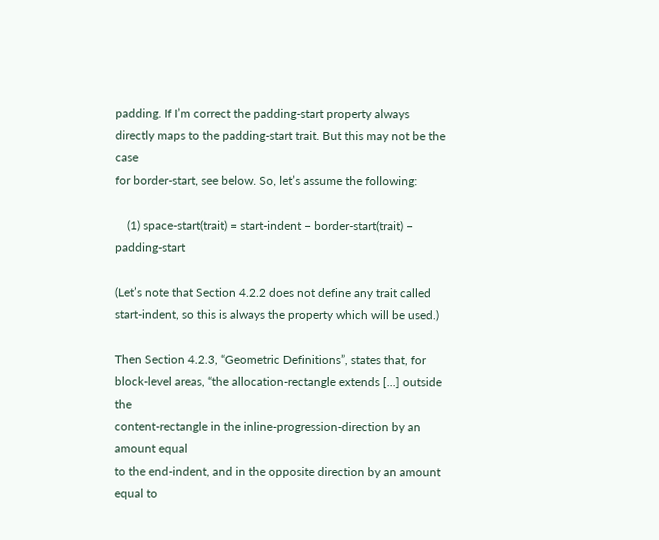padding. If I’m correct the padding-start property always
directly maps to the padding-start trait. But this may not be the case
for border-start, see below. So, let’s assume the following:

    (1) space-start(trait) = start-indent − border-start(trait) − padding-start

(Let’s note that Section 4.2.2 does not define any trait called
start-indent, so this is always the property which will be used.)

Then Section 4.2.3, “Geometric Definitions”, states that, for
block-level areas, “the allocation-rectangle extends [...] outside the
content-rectangle in the inline-progression-direction by an amount equal
to the end-indent, and in the opposite direction by an amount equal to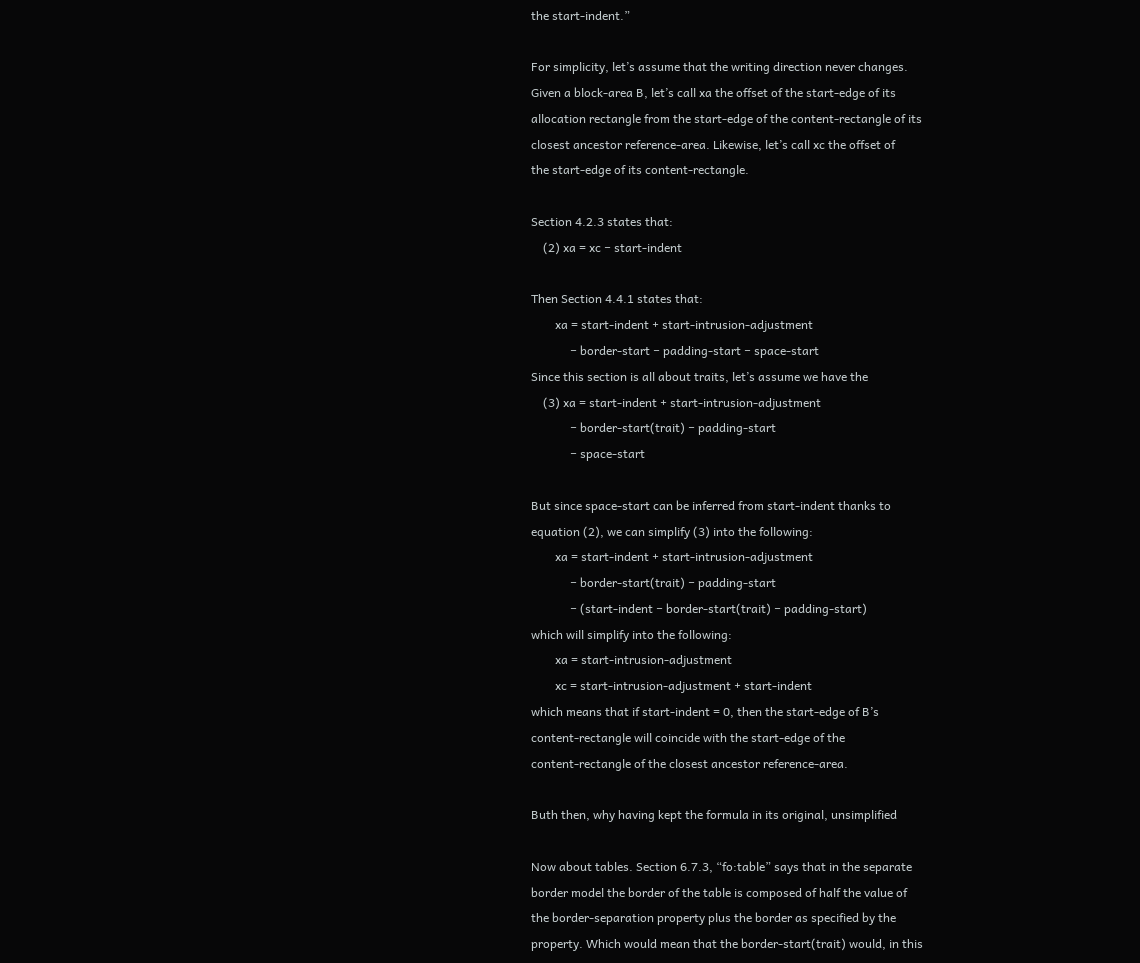the start-indent.”

For simplicity, let’s assume that the writing direction never changes.
Given a block-area B, let’s call xa the offset of the start-edge of its
allocation rectangle from the start-edge of the content-rectangle of its
closest ancestor reference-area. Likewise, let’s call xc the offset of
the start-edge of its content-rectangle.

Section 4.2.3 states that:
    (2) xa = xc − start-indent

Then Section 4.4.1 states that:
        xa = start-indent + start-intrusion-adjustment
             − border-start − padding-start − space-start
Since this section is all about traits, let’s assume we have the
    (3) xa = start-indent + start-intrusion-adjustment
             − border-start(trait) − padding-start
             − space-start

But since space-start can be inferred from start-indent thanks to
equation (2), we can simplify (3) into the following:
        xa = start-indent + start-intrusion-adjustment
             − border-start(trait) − padding-start
             − (start-indent − border-start(trait) − padding-start)
which will simplify into the following:
        xa = start-intrusion-adjustment
        xc = start-intrusion-adjustment + start-indent
which means that if start-indent = 0, then the start-edge of B’s
content-rectangle will coincide with the start-edge of the
content-rectangle of the closest ancestor reference-area.

Buth then, why having kept the formula in its original, unsimplified

Now about tables. Section 6.7.3, “fo:table” says that in the separate
border model the border of the table is composed of half the value of
the border-separation property plus the border as specified by the
property. Which would mean that the border-start(trait) would, in this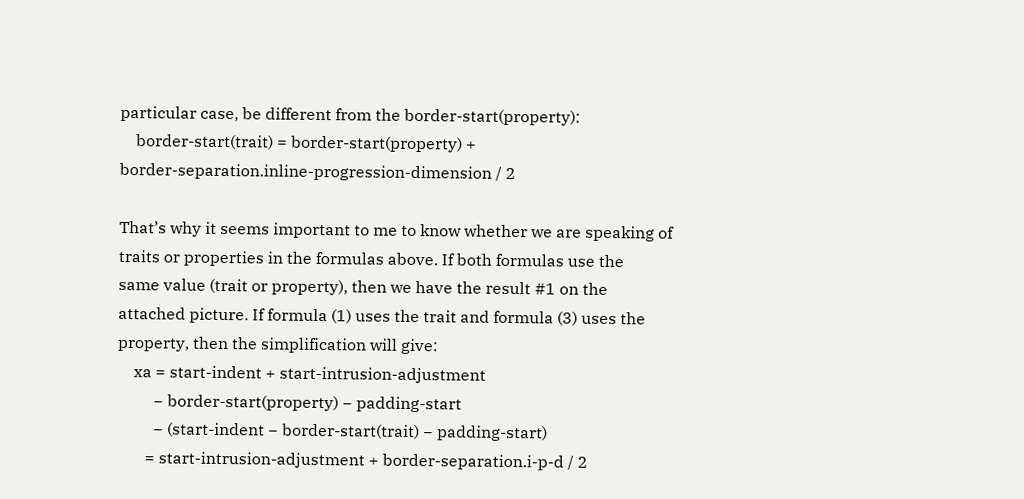particular case, be different from the border-start(property):
    border-start(trait) = border-start(property) +
border-separation.inline-progression-dimension / 2

That’s why it seems important to me to know whether we are speaking of
traits or properties in the formulas above. If both formulas use the
same value (trait or property), then we have the result #1 on the
attached picture. If formula (1) uses the trait and formula (3) uses the
property, then the simplification will give:
    xa = start-indent + start-intrusion-adjustment
         − border-start(property) − padding-start
         − (start-indent − border-start(trait) − padding-start)
       = start-intrusion-adjustment + border-separation.i-p-d / 2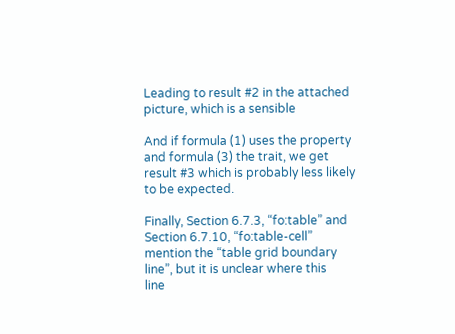Leading to result #2 in the attached picture, which is a sensible

And if formula (1) uses the property and formula (3) the trait, we get
result #3 which is probably less likely to be expected.

Finally, Section 6.7.3, “fo:table” and Section 6.7.10, “fo:table-cell”
mention the “table grid boundary line”, but it is unclear where this
line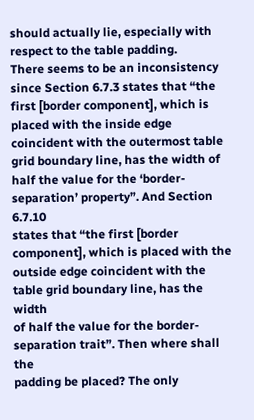should actually lie, especially with respect to the table padding.
There seems to be an inconsistency since Section 6.7.3 states that “the
first [border component], which is placed with the inside edge
coincident with the outermost table grid boundary line, has the width of
half the value for the ‘border-separation’ property”. And Section 6.7.10
states that “the first [border component], which is placed with the
outside edge coincident with the table grid boundary line, has the width
of half the value for the border-separation trait”. Then where shall the
padding be placed? The only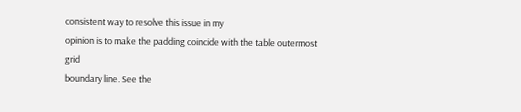consistent way to resolve this issue in my
opinion is to make the padding coincide with the table outermost grid
boundary line. See the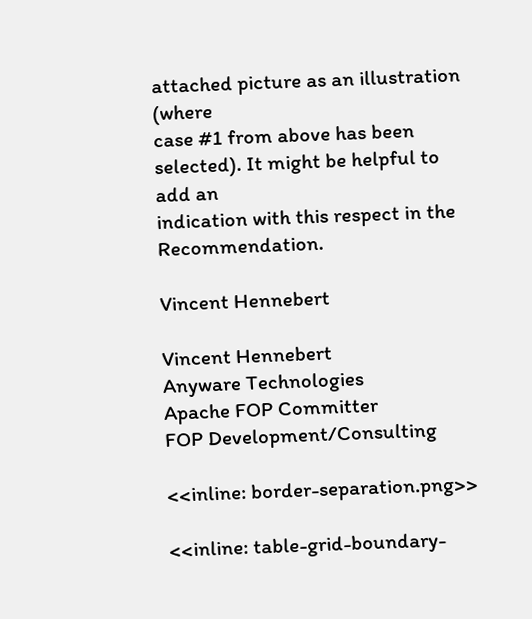attached picture as an illustration (where
case #1 from above has been selected). It might be helpful to add an
indication with this respect in the Recommendation.

Vincent Hennebert

Vincent Hennebert                            Anyware Technologies
Apache FOP Committer                         FOP Development/Consulting

<<inline: border-separation.png>>

<<inline: table-grid-boundary-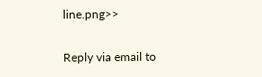line.png>>

Reply via email to